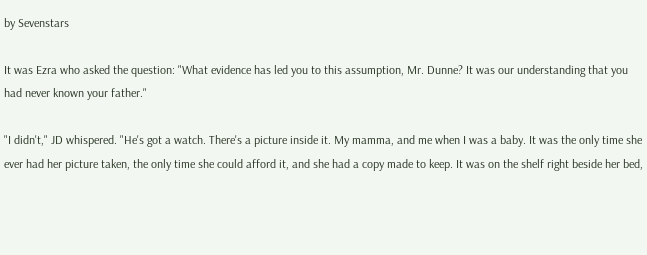by Sevenstars

It was Ezra who asked the question: "What evidence has led you to this assumption, Mr. Dunne? It was our understanding that you had never known your father."

"I didn't," JD whispered. "He's got a watch. There's a picture inside it. My mamma, and me when I was a baby. It was the only time she ever had her picture taken, the only time she could afford it, and she had a copy made to keep. It was on the shelf right beside her bed,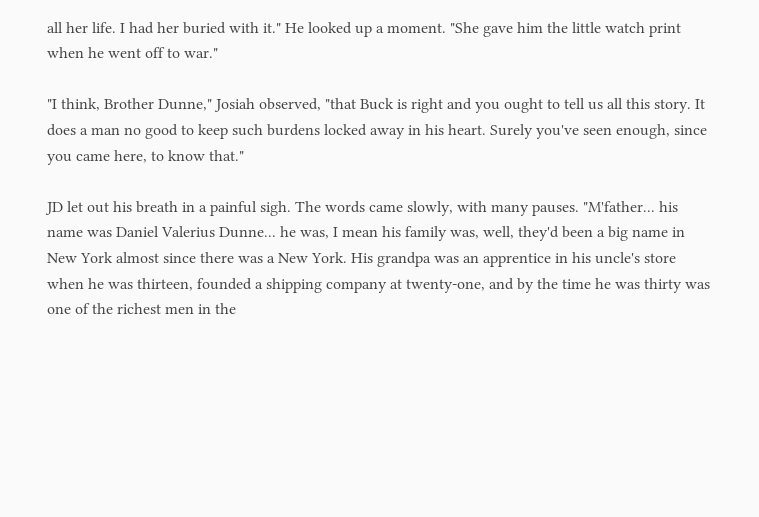all her life. I had her buried with it." He looked up a moment. "She gave him the little watch print when he went off to war."

"I think, Brother Dunne," Josiah observed, "that Buck is right and you ought to tell us all this story. It does a man no good to keep such burdens locked away in his heart. Surely you've seen enough, since you came here, to know that."

JD let out his breath in a painful sigh. The words came slowly, with many pauses. "M'father... his name was Daniel Valerius Dunne... he was, I mean his family was, well, they'd been a big name in New York almost since there was a New York. His grandpa was an apprentice in his uncle's store when he was thirteen, founded a shipping company at twenty-one, and by the time he was thirty was one of the richest men in the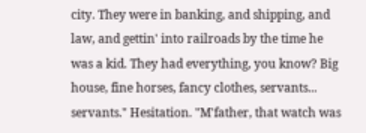city. They were in banking, and shipping, and law, and gettin' into railroads by the time he was a kid. They had everything, you know? Big house, fine horses, fancy clothes, servants... servants." Hesitation. "M'father, that watch was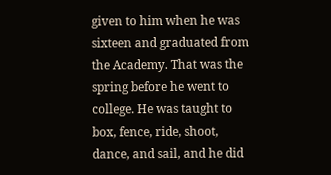given to him when he was sixteen and graduated from the Academy. That was the spring before he went to college. He was taught to box, fence, ride, shoot, dance, and sail, and he did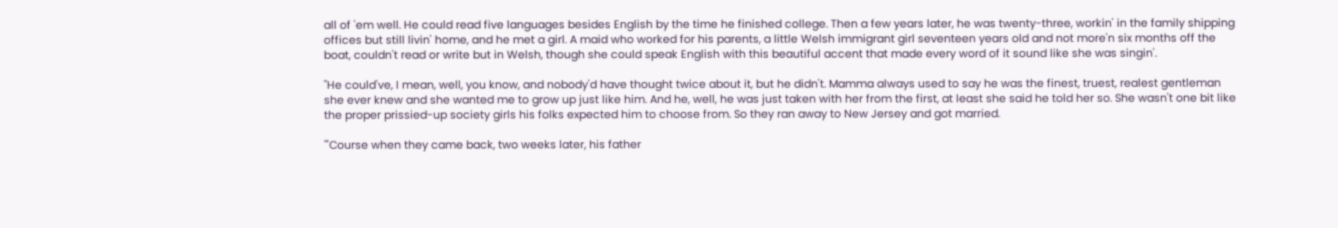all of 'em well. He could read five languages besides English by the time he finished college. Then a few years later, he was twenty-three, workin' in the family shipping offices but still livin' home, and he met a girl. A maid who worked for his parents, a little Welsh immigrant girl seventeen years old and not more'n six months off the boat, couldn't read or write but in Welsh, though she could speak English with this beautiful accent that made every word of it sound like she was singin'.

"He could've, I mean, well, you know, and nobody'd have thought twice about it, but he didn't. Mamma always used to say he was the finest, truest, realest gentleman she ever knew and she wanted me to grow up just like him. And he, well, he was just taken with her from the first, at least she said he told her so. She wasn't one bit like the proper prissied-up society girls his folks expected him to choose from. So they ran away to New Jersey and got married.

"'Course when they came back, two weeks later, his father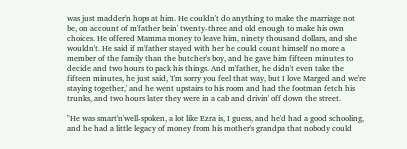was just madder'n hops at him. He couldn't do anything to make the marriage not be, on account of m'father bein' twenty-three and old enough to make his own choices. He offered Mamma money to leave him, ninety thousand dollars, and she wouldn't. He said if m'father stayed with her he could count himself no more a member of the family than the butcher's boy, and he gave him fifteen minutes to decide and two hours to pack his things. And m'father, he didn't even take the fifteen minutes, he just said, 'I'm sorry you feel that way, but I love Marged and we're staying together,' and he went upstairs to his room and had the footman fetch his trunks, and two hours later they were in a cab and drivin' off down the street.

"He was smart'n'well-spoken, a lot like Ezra is, I guess, and he'd had a good schooling, and he had a little legacy of money from his mother's grandpa that nobody could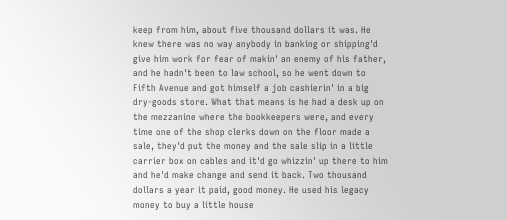keep from him, about five thousand dollars it was. He knew there was no way anybody in banking or shipping'd give him work for fear of makin' an enemy of his father, and he hadn't been to law school, so he went down to Fifth Avenue and got himself a job cashierin' in a big dry-goods store. What that means is he had a desk up on the mezzanine where the bookkeepers were, and every time one of the shop clerks down on the floor made a sale, they'd put the money and the sale slip in a little carrier box on cables and it'd go whizzin' up there to him and he'd make change and send it back. Two thousand dollars a year it paid, good money. He used his legacy money to buy a little house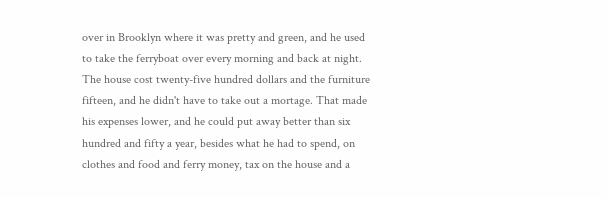over in Brooklyn where it was pretty and green, and he used to take the ferryboat over every morning and back at night. The house cost twenty-five hundred dollars and the furniture fifteen, and he didn't have to take out a mortage. That made his expenses lower, and he could put away better than six hundred and fifty a year, besides what he had to spend, on clothes and food and ferry money, tax on the house and a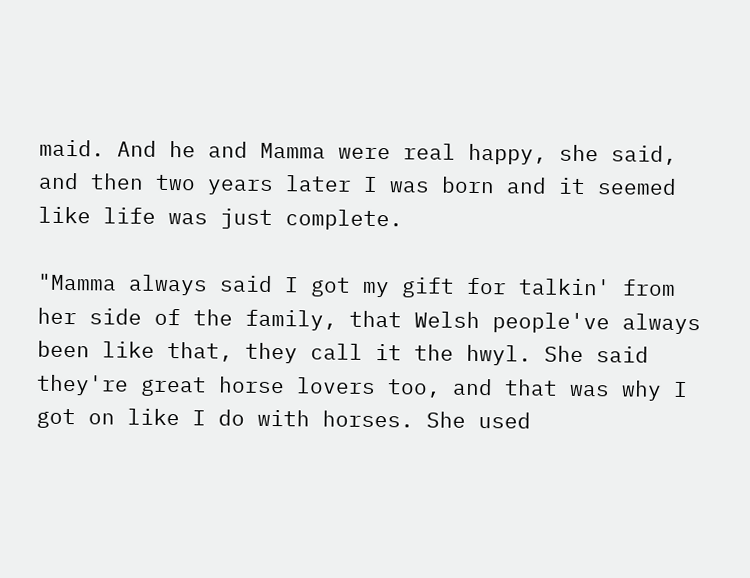maid. And he and Mamma were real happy, she said, and then two years later I was born and it seemed like life was just complete.

"Mamma always said I got my gift for talkin' from her side of the family, that Welsh people've always been like that, they call it the hwyl. She said they're great horse lovers too, and that was why I got on like I do with horses. She used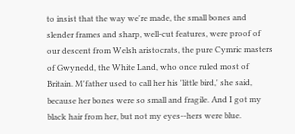to insist that the way we're made, the small bones and slender frames and sharp, well-cut features, were proof of our descent from Welsh aristocrats, the pure Cymric masters of Gwynedd, the White Land, who once ruled most of Britain. M'father used to call her his 'little bird,' she said, because her bones were so small and fragile. And I got my black hair from her, but not my eyes--hers were blue.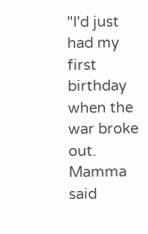"I'd just had my first birthday when the war broke out. Mamma said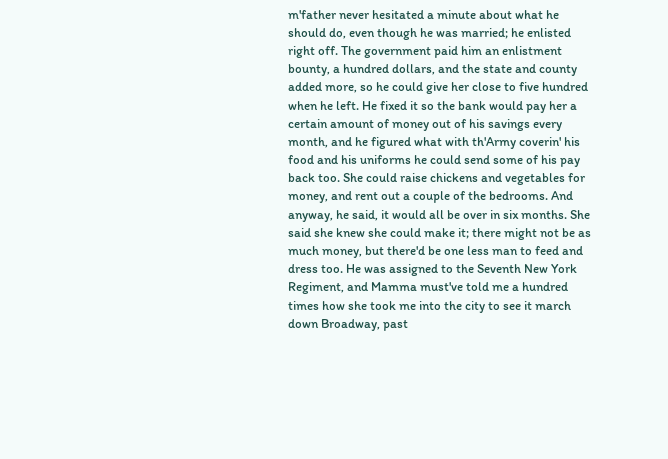m'father never hesitated a minute about what he should do, even though he was married; he enlisted right off. The government paid him an enlistment bounty, a hundred dollars, and the state and county added more, so he could give her close to five hundred when he left. He fixed it so the bank would pay her a certain amount of money out of his savings every month, and he figured what with th'Army coverin' his food and his uniforms he could send some of his pay back too. She could raise chickens and vegetables for money, and rent out a couple of the bedrooms. And anyway, he said, it would all be over in six months. She said she knew she could make it; there might not be as much money, but there'd be one less man to feed and dress too. He was assigned to the Seventh New York Regiment, and Mamma must've told me a hundred times how she took me into the city to see it march down Broadway, past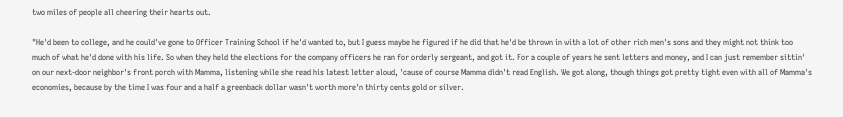two miles of people all cheering their hearts out.

"He'd been to college, and he could've gone to Officer Training School if he'd wanted to, but I guess maybe he figured if he did that he'd be thrown in with a lot of other rich men's sons and they might not think too much of what he'd done with his life. So when they held the elections for the company officers he ran for orderly sergeant, and got it. For a couple of years he sent letters and money, and I can just remember sittin' on our next-door neighbor's front porch with Mamma, listening while she read his latest letter aloud, 'cause of course Mamma didn't read English. We got along, though things got pretty tight even with all of Mamma's economies, because by the time I was four and a half a greenback dollar wasn't worth more'n thirty cents gold or silver.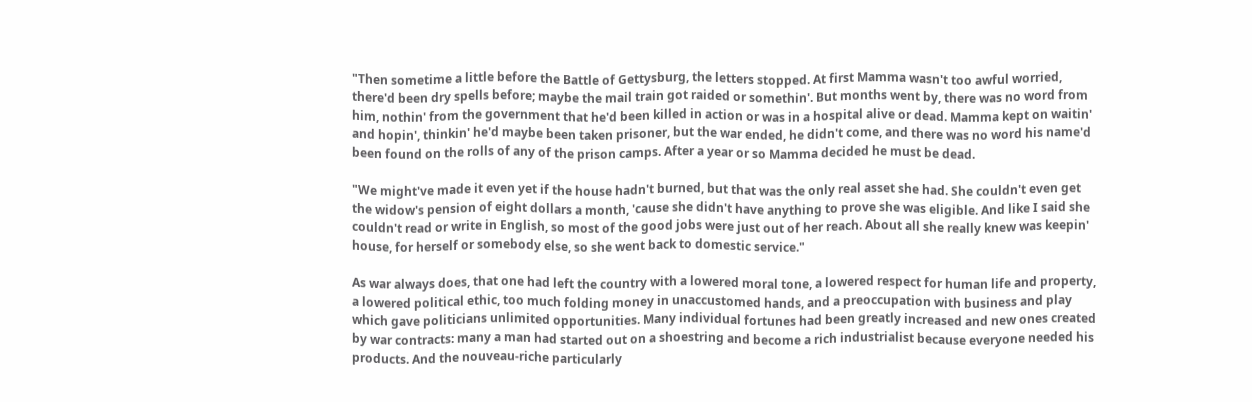"Then sometime a little before the Battle of Gettysburg, the letters stopped. At first Mamma wasn't too awful worried, there'd been dry spells before; maybe the mail train got raided or somethin'. But months went by, there was no word from him, nothin' from the government that he'd been killed in action or was in a hospital alive or dead. Mamma kept on waitin' and hopin', thinkin' he'd maybe been taken prisoner, but the war ended, he didn't come, and there was no word his name'd been found on the rolls of any of the prison camps. After a year or so Mamma decided he must be dead.

"We might've made it even yet if the house hadn't burned, but that was the only real asset she had. She couldn't even get the widow's pension of eight dollars a month, 'cause she didn't have anything to prove she was eligible. And like I said she couldn't read or write in English, so most of the good jobs were just out of her reach. About all she really knew was keepin' house, for herself or somebody else, so she went back to domestic service."

As war always does, that one had left the country with a lowered moral tone, a lowered respect for human life and property, a lowered political ethic, too much folding money in unaccustomed hands, and a preoccupation with business and play which gave politicians unlimited opportunities. Many individual fortunes had been greatly increased and new ones created by war contracts: many a man had started out on a shoestring and become a rich industrialist because everyone needed his products. And the nouveau-riche particularly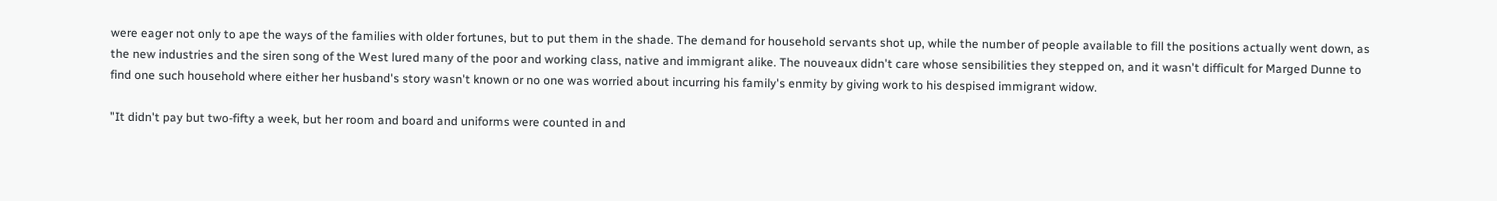were eager not only to ape the ways of the families with older fortunes, but to put them in the shade. The demand for household servants shot up, while the number of people available to fill the positions actually went down, as the new industries and the siren song of the West lured many of the poor and working class, native and immigrant alike. The nouveaux didn't care whose sensibilities they stepped on, and it wasn't difficult for Marged Dunne to find one such household where either her husband's story wasn't known or no one was worried about incurring his family's enmity by giving work to his despised immigrant widow.

"It didn't pay but two-fifty a week, but her room and board and uniforms were counted in and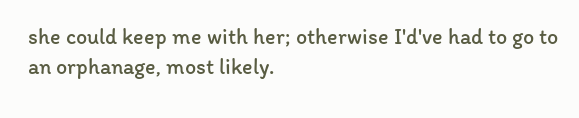she could keep me with her; otherwise I'd've had to go to an orphanage, most likely.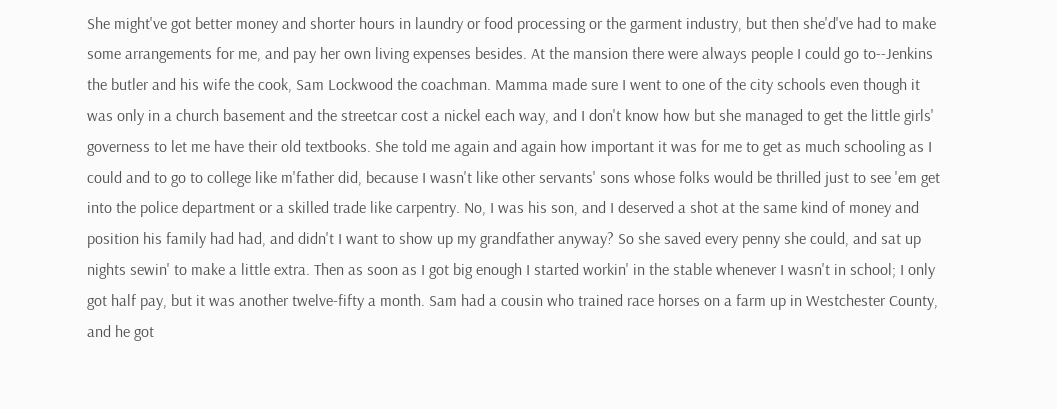She might've got better money and shorter hours in laundry or food processing or the garment industry, but then she'd've had to make some arrangements for me, and pay her own living expenses besides. At the mansion there were always people I could go to--Jenkins the butler and his wife the cook, Sam Lockwood the coachman. Mamma made sure I went to one of the city schools even though it was only in a church basement and the streetcar cost a nickel each way, and I don't know how but she managed to get the little girls' governess to let me have their old textbooks. She told me again and again how important it was for me to get as much schooling as I could and to go to college like m'father did, because I wasn't like other servants' sons whose folks would be thrilled just to see 'em get into the police department or a skilled trade like carpentry. No, I was his son, and I deserved a shot at the same kind of money and position his family had had, and didn't I want to show up my grandfather anyway? So she saved every penny she could, and sat up nights sewin' to make a little extra. Then as soon as I got big enough I started workin' in the stable whenever I wasn't in school; I only got half pay, but it was another twelve-fifty a month. Sam had a cousin who trained race horses on a farm up in Westchester County, and he got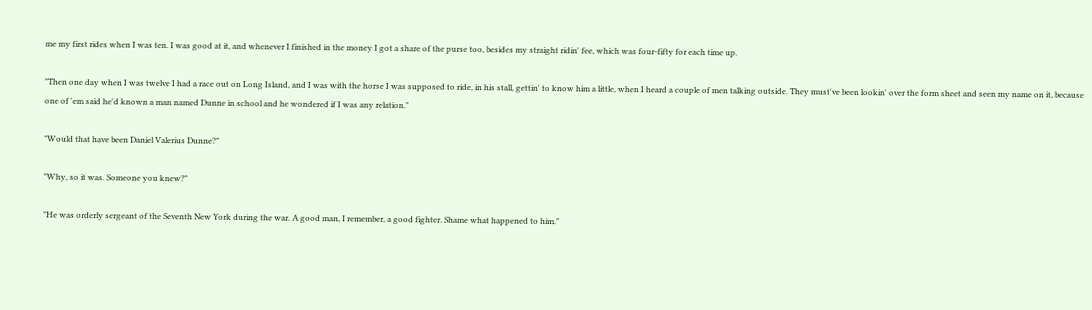me my first rides when I was ten. I was good at it, and whenever I finished in the money I got a share of the purse too, besides my straight ridin' fee, which was four-fifty for each time up.

"Then one day when I was twelve I had a race out on Long Island, and I was with the horse I was supposed to ride, in his stall, gettin' to know him a little, when I heard a couple of men talking outside. They must've been lookin' over the form sheet and seen my name on it, because one of 'em said he'd known a man named Dunne in school and he wondered if I was any relation."

"Would that have been Daniel Valerius Dunne?"

"Why, so it was. Someone you knew?"

"He was orderly sergeant of the Seventh New York during the war. A good man, I remember, a good fighter. Shame what happened to him."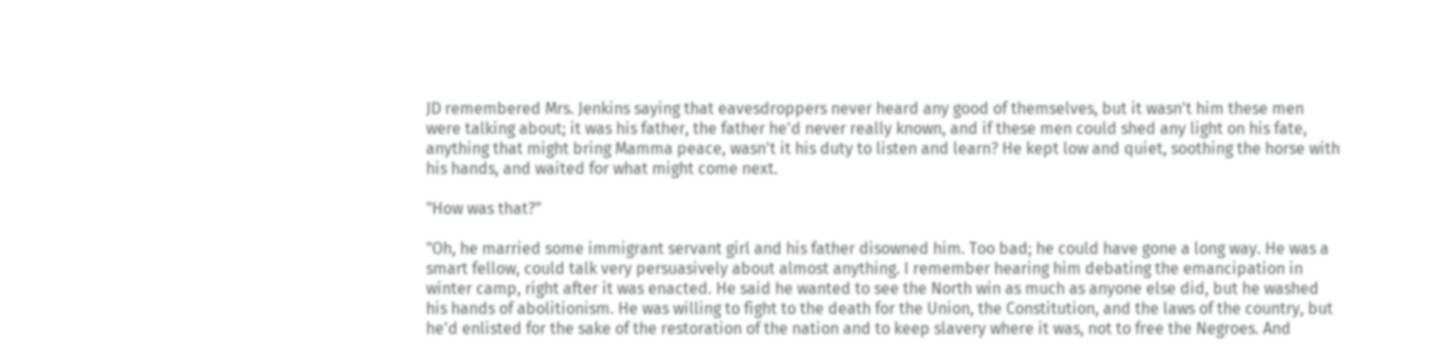JD remembered Mrs. Jenkins saying that eavesdroppers never heard any good of themselves, but it wasn't him these men were talking about; it was his father, the father he'd never really known, and if these men could shed any light on his fate, anything that might bring Mamma peace, wasn't it his duty to listen and learn? He kept low and quiet, soothing the horse with his hands, and waited for what might come next.

"How was that?"

"Oh, he married some immigrant servant girl and his father disowned him. Too bad; he could have gone a long way. He was a smart fellow, could talk very persuasively about almost anything. I remember hearing him debating the emancipation in winter camp, right after it was enacted. He said he wanted to see the North win as much as anyone else did, but he washed his hands of abolitionism. He was willing to fight to the death for the Union, the Constitution, and the laws of the country, but he'd enlisted for the sake of the restoration of the nation and to keep slavery where it was, not to free the Negroes. And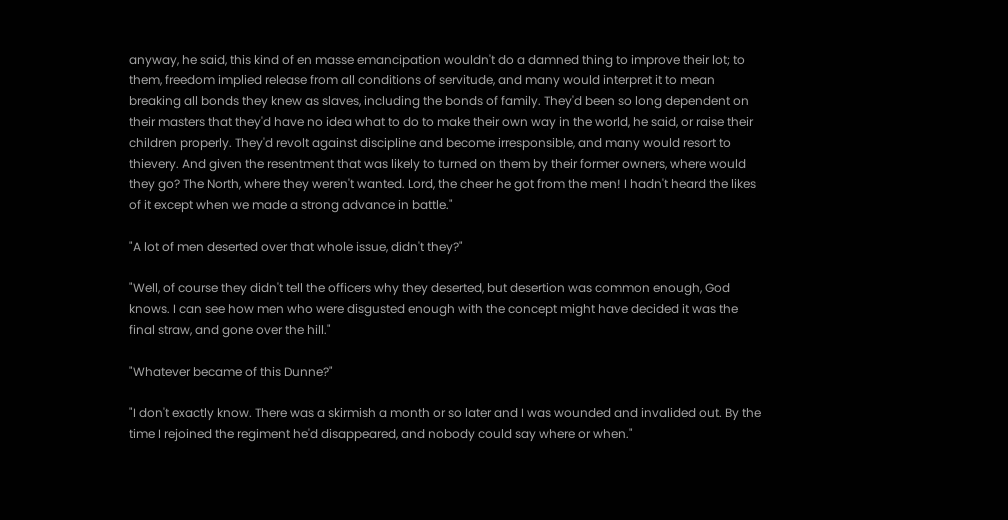anyway, he said, this kind of en masse emancipation wouldn't do a damned thing to improve their lot; to them, freedom implied release from all conditions of servitude, and many would interpret it to mean breaking all bonds they knew as slaves, including the bonds of family. They'd been so long dependent on their masters that they'd have no idea what to do to make their own way in the world, he said, or raise their children properly. They'd revolt against discipline and become irresponsible, and many would resort to thievery. And given the resentment that was likely to turned on them by their former owners, where would they go? The North, where they weren't wanted. Lord, the cheer he got from the men! I hadn't heard the likes of it except when we made a strong advance in battle."

"A lot of men deserted over that whole issue, didn't they?"

"Well, of course they didn't tell the officers why they deserted, but desertion was common enough, God knows. I can see how men who were disgusted enough with the concept might have decided it was the final straw, and gone over the hill."

"Whatever became of this Dunne?"

"I don't exactly know. There was a skirmish a month or so later and I was wounded and invalided out. By the time I rejoined the regiment he'd disappeared, and nobody could say where or when."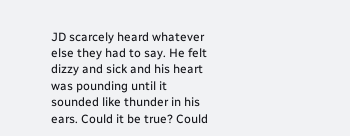JD scarcely heard whatever else they had to say. He felt dizzy and sick and his heart was pounding until it sounded like thunder in his ears. Could it be true? Could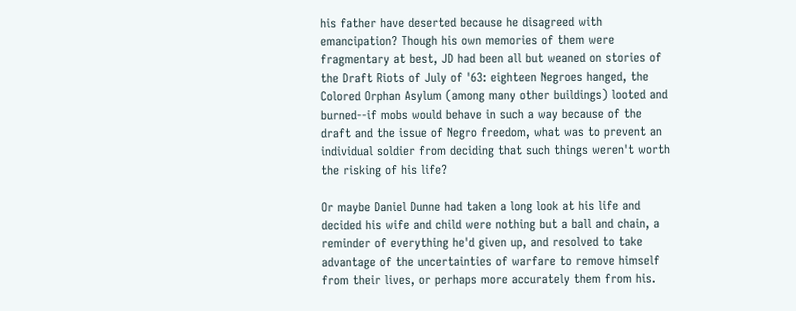his father have deserted because he disagreed with emancipation? Though his own memories of them were fragmentary at best, JD had been all but weaned on stories of the Draft Riots of July of '63: eighteen Negroes hanged, the Colored Orphan Asylum (among many other buildings) looted and burned--if mobs would behave in such a way because of the draft and the issue of Negro freedom, what was to prevent an individual soldier from deciding that such things weren't worth the risking of his life?

Or maybe Daniel Dunne had taken a long look at his life and decided his wife and child were nothing but a ball and chain, a reminder of everything he'd given up, and resolved to take advantage of the uncertainties of warfare to remove himself from their lives, or perhaps more accurately them from his.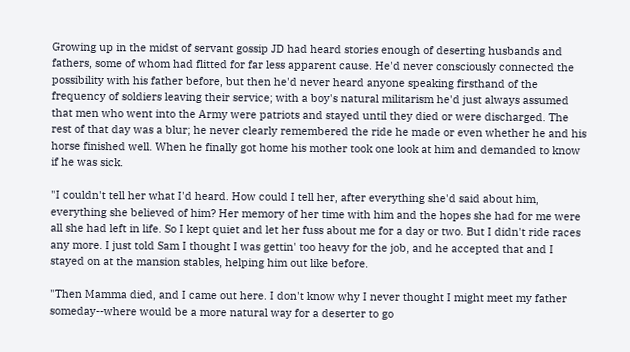Growing up in the midst of servant gossip JD had heard stories enough of deserting husbands and fathers, some of whom had flitted for far less apparent cause. He'd never consciously connected the possibility with his father before, but then he'd never heard anyone speaking firsthand of the frequency of soldiers leaving their service; with a boy's natural militarism he'd just always assumed that men who went into the Army were patriots and stayed until they died or were discharged. The rest of that day was a blur; he never clearly remembered the ride he made or even whether he and his horse finished well. When he finally got home his mother took one look at him and demanded to know if he was sick.

"I couldn't tell her what I'd heard. How could I tell her, after everything she'd said about him, everything she believed of him? Her memory of her time with him and the hopes she had for me were all she had left in life. So I kept quiet and let her fuss about me for a day or two. But I didn't ride races any more. I just told Sam I thought I was gettin' too heavy for the job, and he accepted that and I stayed on at the mansion stables, helping him out like before.

"Then Mamma died, and I came out here. I don't know why I never thought I might meet my father someday--where would be a more natural way for a deserter to go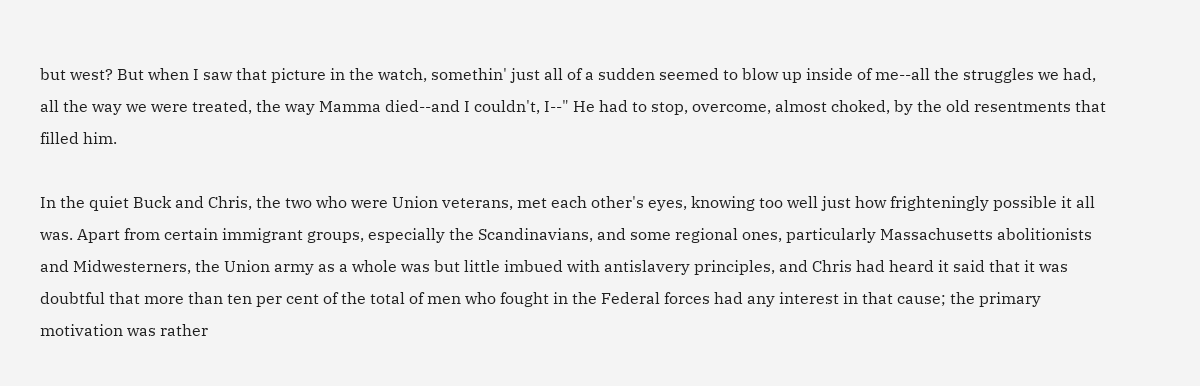but west? But when I saw that picture in the watch, somethin' just all of a sudden seemed to blow up inside of me--all the struggles we had, all the way we were treated, the way Mamma died--and I couldn't, I--" He had to stop, overcome, almost choked, by the old resentments that filled him.

In the quiet Buck and Chris, the two who were Union veterans, met each other's eyes, knowing too well just how frighteningly possible it all was. Apart from certain immigrant groups, especially the Scandinavians, and some regional ones, particularly Massachusetts abolitionists and Midwesterners, the Union army as a whole was but little imbued with antislavery principles, and Chris had heard it said that it was doubtful that more than ten per cent of the total of men who fought in the Federal forces had any interest in that cause; the primary motivation was rather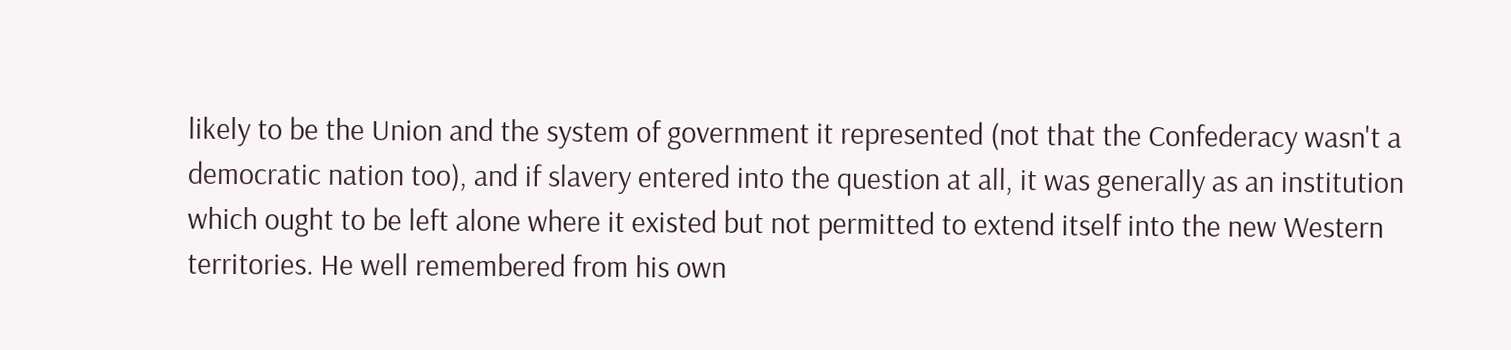likely to be the Union and the system of government it represented (not that the Confederacy wasn't a democratic nation too), and if slavery entered into the question at all, it was generally as an institution which ought to be left alone where it existed but not permitted to extend itself into the new Western territories. He well remembered from his own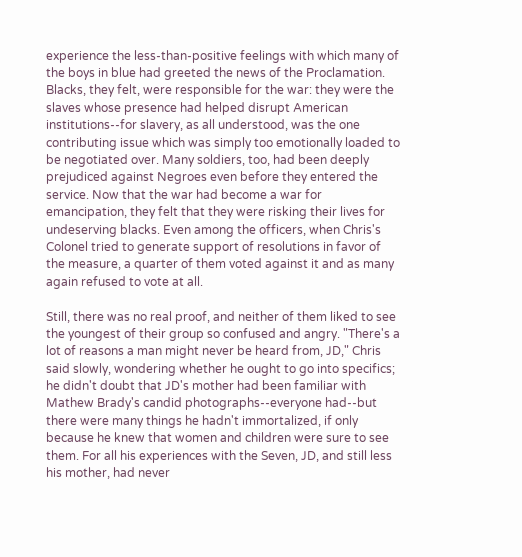experience the less-than-positive feelings with which many of the boys in blue had greeted the news of the Proclamation. Blacks, they felt, were responsible for the war: they were the slaves whose presence had helped disrupt American institutions--for slavery, as all understood, was the one contributing issue which was simply too emotionally loaded to be negotiated over. Many soldiers, too, had been deeply prejudiced against Negroes even before they entered the service. Now that the war had become a war for emancipation, they felt that they were risking their lives for undeserving blacks. Even among the officers, when Chris's Colonel tried to generate support of resolutions in favor of the measure, a quarter of them voted against it and as many again refused to vote at all.

Still, there was no real proof, and neither of them liked to see the youngest of their group so confused and angry. "There's a lot of reasons a man might never be heard from, JD," Chris said slowly, wondering whether he ought to go into specifics; he didn't doubt that JD's mother had been familiar with Mathew Brady's candid photographs--everyone had--but there were many things he hadn't immortalized, if only because he knew that women and children were sure to see them. For all his experiences with the Seven, JD, and still less his mother, had never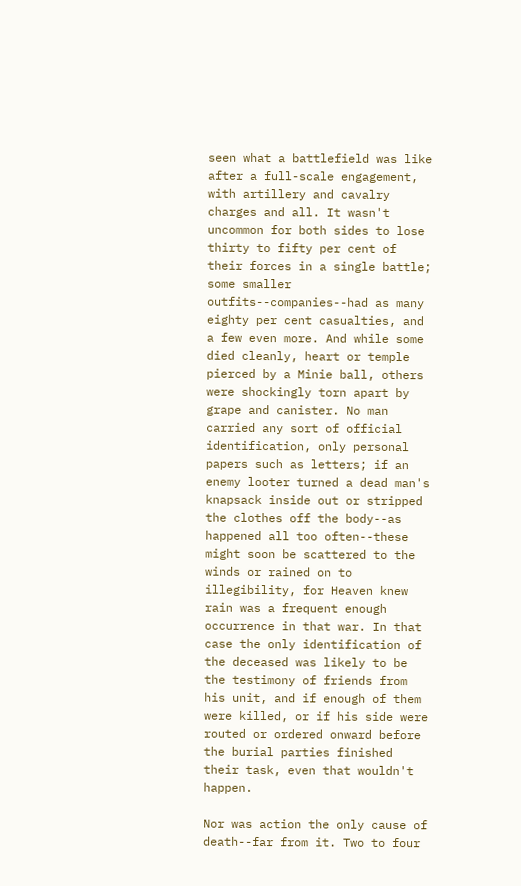seen what a battlefield was like after a full-scale engagement, with artillery and cavalry charges and all. It wasn't uncommon for both sides to lose thirty to fifty per cent of their forces in a single battle; some smaller outfits--companies--had as many eighty per cent casualties, and a few even more. And while some died cleanly, heart or temple pierced by a Minie ball, others were shockingly torn apart by grape and canister. No man carried any sort of official identification, only personal papers such as letters; if an enemy looter turned a dead man's knapsack inside out or stripped the clothes off the body--as happened all too often--these might soon be scattered to the winds or rained on to illegibility, for Heaven knew rain was a frequent enough occurrence in that war. In that case the only identification of the deceased was likely to be the testimony of friends from his unit, and if enough of them were killed, or if his side were routed or ordered onward before the burial parties finished their task, even that wouldn't happen.

Nor was action the only cause of death--far from it. Two to four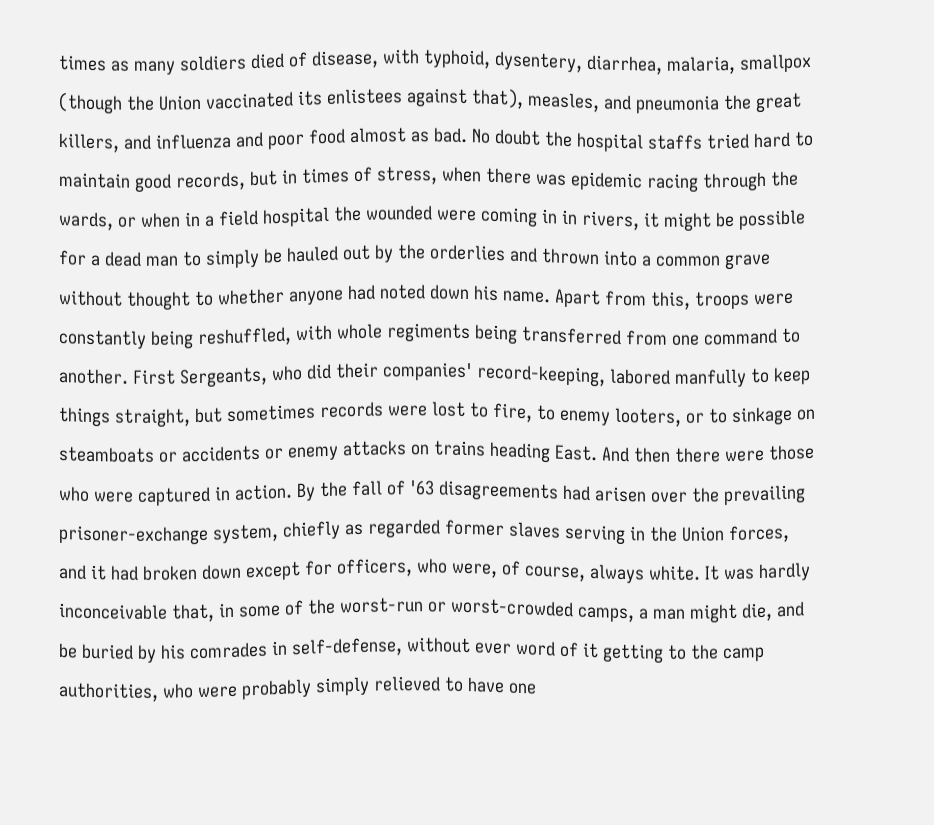times as many soldiers died of disease, with typhoid, dysentery, diarrhea, malaria, smallpox (though the Union vaccinated its enlistees against that), measles, and pneumonia the great killers, and influenza and poor food almost as bad. No doubt the hospital staffs tried hard to maintain good records, but in times of stress, when there was epidemic racing through the wards, or when in a field hospital the wounded were coming in in rivers, it might be possible for a dead man to simply be hauled out by the orderlies and thrown into a common grave without thought to whether anyone had noted down his name. Apart from this, troops were constantly being reshuffled, with whole regiments being transferred from one command to another. First Sergeants, who did their companies' record-keeping, labored manfully to keep things straight, but sometimes records were lost to fire, to enemy looters, or to sinkage on steamboats or accidents or enemy attacks on trains heading East. And then there were those who were captured in action. By the fall of '63 disagreements had arisen over the prevailing prisoner-exchange system, chiefly as regarded former slaves serving in the Union forces, and it had broken down except for officers, who were, of course, always white. It was hardly inconceivable that, in some of the worst-run or worst-crowded camps, a man might die, and be buried by his comrades in self-defense, without ever word of it getting to the camp authorities, who were probably simply relieved to have one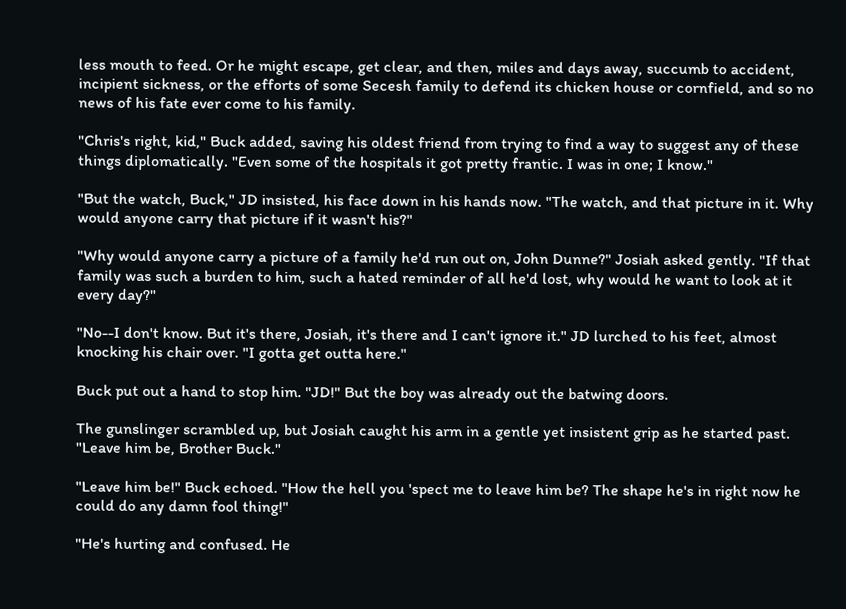less mouth to feed. Or he might escape, get clear, and then, miles and days away, succumb to accident, incipient sickness, or the efforts of some Secesh family to defend its chicken house or cornfield, and so no news of his fate ever come to his family.

"Chris's right, kid," Buck added, saving his oldest friend from trying to find a way to suggest any of these things diplomatically. "Even some of the hospitals it got pretty frantic. I was in one; I know."

"But the watch, Buck," JD insisted, his face down in his hands now. "The watch, and that picture in it. Why would anyone carry that picture if it wasn't his?"

"Why would anyone carry a picture of a family he'd run out on, John Dunne?" Josiah asked gently. "If that family was such a burden to him, such a hated reminder of all he'd lost, why would he want to look at it every day?"

"No--I don't know. But it's there, Josiah, it's there and I can't ignore it." JD lurched to his feet, almost knocking his chair over. "I gotta get outta here."

Buck put out a hand to stop him. "JD!" But the boy was already out the batwing doors.

The gunslinger scrambled up, but Josiah caught his arm in a gentle yet insistent grip as he started past. "Leave him be, Brother Buck."

"Leave him be!" Buck echoed. "How the hell you 'spect me to leave him be? The shape he's in right now he could do any damn fool thing!"

"He's hurting and confused. He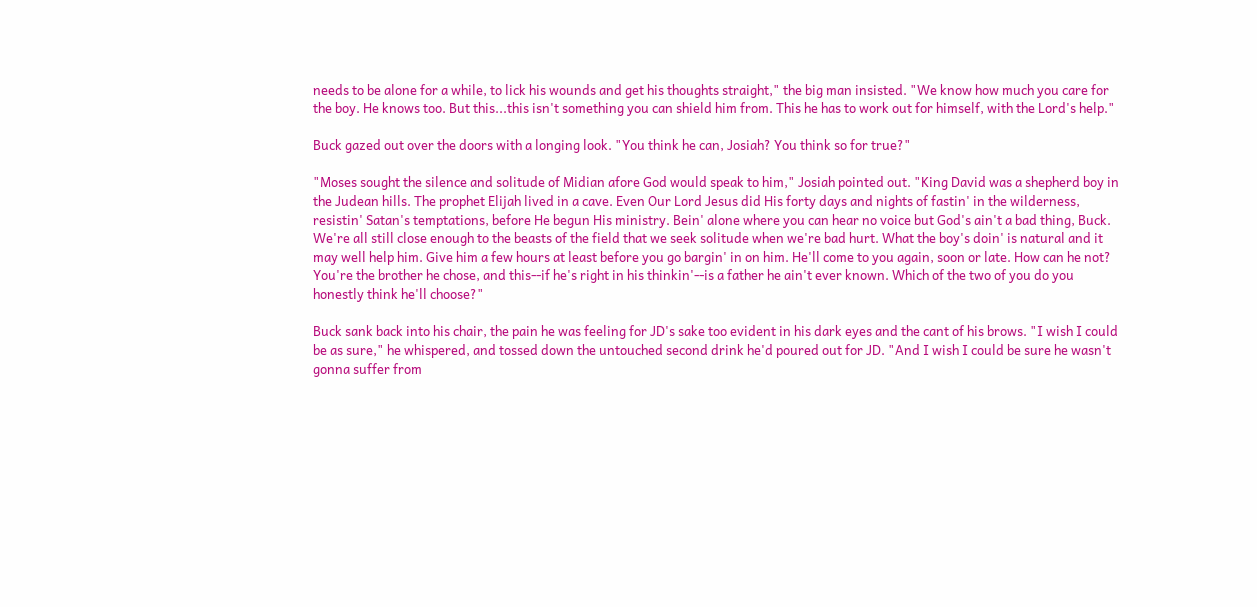needs to be alone for a while, to lick his wounds and get his thoughts straight," the big man insisted. "We know how much you care for the boy. He knows too. But this...this isn't something you can shield him from. This he has to work out for himself, with the Lord's help."

Buck gazed out over the doors with a longing look. "You think he can, Josiah? You think so for true?"

"Moses sought the silence and solitude of Midian afore God would speak to him," Josiah pointed out. "King David was a shepherd boy in the Judean hills. The prophet Elijah lived in a cave. Even Our Lord Jesus did His forty days and nights of fastin' in the wilderness, resistin' Satan's temptations, before He begun His ministry. Bein' alone where you can hear no voice but God's ain't a bad thing, Buck. We're all still close enough to the beasts of the field that we seek solitude when we're bad hurt. What the boy's doin' is natural and it may well help him. Give him a few hours at least before you go bargin' in on him. He'll come to you again, soon or late. How can he not? You're the brother he chose, and this--if he's right in his thinkin'--is a father he ain't ever known. Which of the two of you do you honestly think he'll choose?"

Buck sank back into his chair, the pain he was feeling for JD's sake too evident in his dark eyes and the cant of his brows. "I wish I could be as sure," he whispered, and tossed down the untouched second drink he'd poured out for JD. "And I wish I could be sure he wasn't gonna suffer from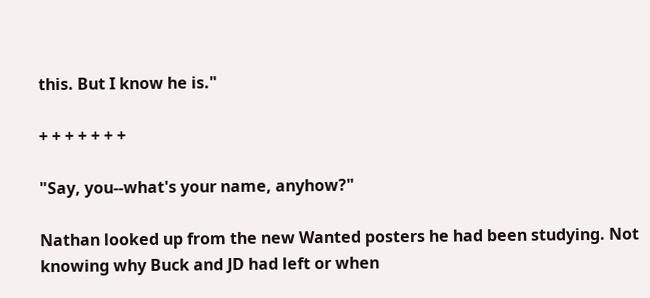this. But I know he is."

+ + + + + + +

"Say, you--what's your name, anyhow?"

Nathan looked up from the new Wanted posters he had been studying. Not knowing why Buck and JD had left or when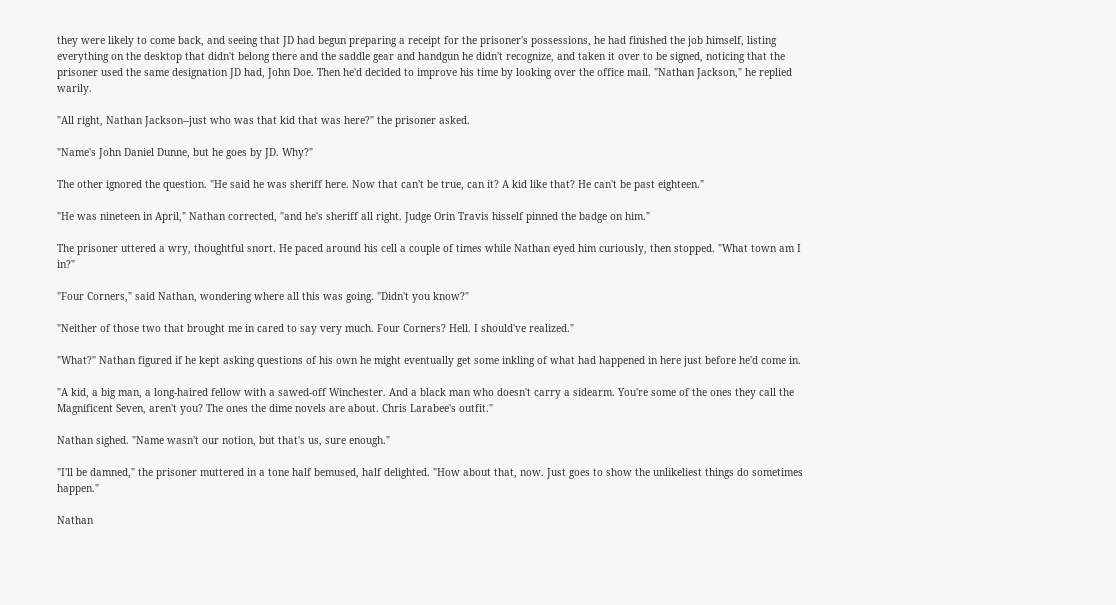they were likely to come back, and seeing that JD had begun preparing a receipt for the prisoner's possessions, he had finished the job himself, listing everything on the desktop that didn't belong there and the saddle gear and handgun he didn't recognize, and taken it over to be signed, noticing that the prisoner used the same designation JD had, John Doe. Then he'd decided to improve his time by looking over the office mail. "Nathan Jackson," he replied warily.

"All right, Nathan Jackson--just who was that kid that was here?" the prisoner asked.

"Name's John Daniel Dunne, but he goes by JD. Why?"

The other ignored the question. "He said he was sheriff here. Now that can't be true, can it? A kid like that? He can't be past eighteen."

"He was nineteen in April," Nathan corrected, "and he's sheriff all right. Judge Orin Travis hisself pinned the badge on him."

The prisoner uttered a wry, thoughtful snort. He paced around his cell a couple of times while Nathan eyed him curiously, then stopped. "What town am I in?"

"Four Corners," said Nathan, wondering where all this was going. "Didn't you know?"

"Neither of those two that brought me in cared to say very much. Four Corners? Hell. I should've realized."

"What?" Nathan figured if he kept asking questions of his own he might eventually get some inkling of what had happened in here just before he'd come in.

"A kid, a big man, a long-haired fellow with a sawed-off Winchester. And a black man who doesn't carry a sidearm. You're some of the ones they call the Magnificent Seven, aren't you? The ones the dime novels are about. Chris Larabee's outfit."

Nathan sighed. "Name wasn't our notion, but that's us, sure enough."

"I'll be damned," the prisoner muttered in a tone half bemused, half delighted. "How about that, now. Just goes to show the unlikeliest things do sometimes happen."

Nathan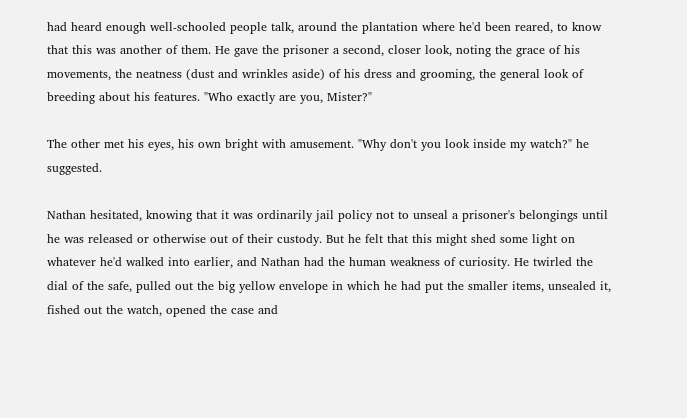had heard enough well-schooled people talk, around the plantation where he'd been reared, to know that this was another of them. He gave the prisoner a second, closer look, noting the grace of his movements, the neatness (dust and wrinkles aside) of his dress and grooming, the general look of breeding about his features. "Who exactly are you, Mister?"

The other met his eyes, his own bright with amusement. "Why don't you look inside my watch?" he suggested.

Nathan hesitated, knowing that it was ordinarily jail policy not to unseal a prisoner's belongings until he was released or otherwise out of their custody. But he felt that this might shed some light on whatever he'd walked into earlier, and Nathan had the human weakness of curiosity. He twirled the dial of the safe, pulled out the big yellow envelope in which he had put the smaller items, unsealed it, fished out the watch, opened the case and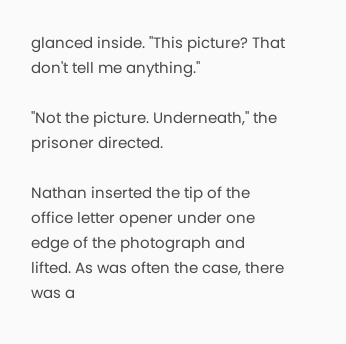glanced inside. "This picture? That don't tell me anything."

"Not the picture. Underneath," the prisoner directed.

Nathan inserted the tip of the office letter opener under one edge of the photograph and lifted. As was often the case, there was a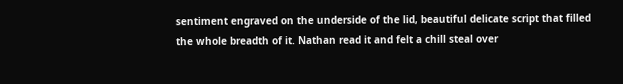sentiment engraved on the underside of the lid, beautiful delicate script that filled the whole breadth of it. Nathan read it and felt a chill steal over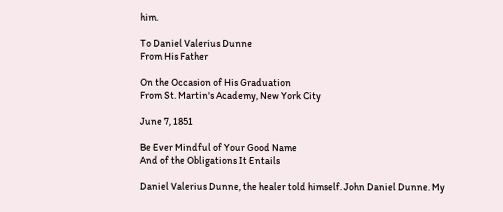him.

To Daniel Valerius Dunne
From His Father

On the Occasion of His Graduation
From St. Martin's Academy, New York City

June 7, 1851

Be Ever Mindful of Your Good Name
And of the Obligations It Entails

Daniel Valerius Dunne, the healer told himself. John Daniel Dunne. My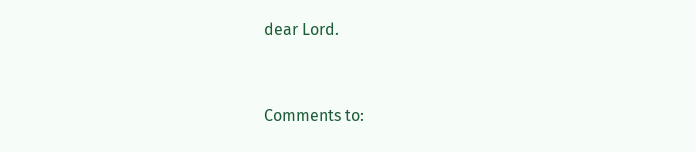dear Lord.


Comments to: